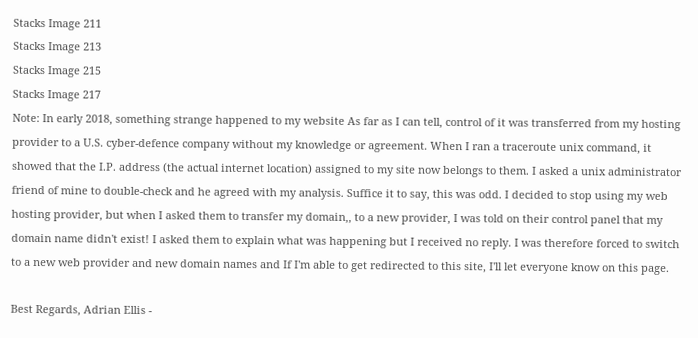Stacks Image 211
Stacks Image 213
Stacks Image 215
Stacks Image 217
Note: In early 2018, something strange happened to my website As far as I can tell, control of it was transferred from my hosting provider to a U.S. cyber-defence company without my knowledge or agreement. When I ran a traceroute unix command, it showed that the I.P. address (the actual internet location) assigned to my site now belongs to them. I asked a unix administrator friend of mine to double-check and he agreed with my analysis. Suffice it to say, this was odd. I decided to stop using my web hosting provider, but when I asked them to transfer my domain,, to a new provider, I was told on their control panel that my domain name didn't exist! I asked them to explain what was happening but I received no reply. I was therefore forced to switch to a new web provider and new domain names and If I'm able to get redirected to this site, I'll let everyone know on this page.

Best Regards, Adrian Ellis -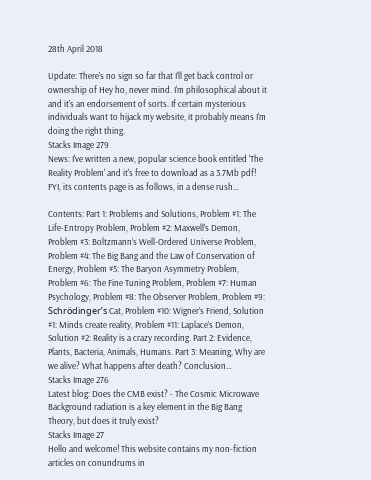28th April 2018

Update: There's no sign so far that I'll get back control or ownership of Hey ho, never mind. I'm philosophical about it and it's an endorsement of sorts. If certain mysterious individuals want to hijack my website, it probably means I'm doing the right thing.
Stacks Image 279
News: I've written a new, popular science book entitled 'The Reality Problem' and it's free to download as a 3.7Mb pdf! FYI, its contents page is as follows, in a dense rush…

Contents: Part 1: Problems and Solutions, Problem #1: The Life-Entropy Problem, Problem #2: Maxwell’s Demon, Problem #3: Boltzmann’s Well-Ordered Universe Problem, Problem #4: The Big Bang and the Law of Conservation of Energy, Problem #5: The Baryon Asymmetry Problem, Problem #6: The Fine Tuning Problem, Problem #7: Human Psychology, Problem #8: The Observer Problem, Problem #9: Schrödinger’s Cat, Problem #10: Wigner’s Friend, Solution #1: Minds create reality, Problem #11: Laplace’s Demon, Solution #2: Reality is a crazy recording. Part 2: Evidence, Plants, Bacteria, Animals, Humans. Part 3: Meaning, Why are we alive? What happens after death? Conclusion…
Stacks Image 276
Latest blog: Does the CMB exist? - The Cosmic Microwave Background radiation is a key element in the Big Bang Theory, but does it truly exist?
Stacks Image 27
Hello and welcome! This website contains my non-fiction articles on conundrums in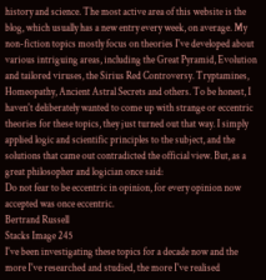history and science. The most active area of this website is the blog, which usually has a new entry every week, on average. My non-fiction topics mostly focus on theories I've developed about various intriguing areas, including the Great Pyramid, Evolution and tailored viruses, the Sirius Red Controversy. Tryptamines, Homeopathy, Ancient Astral Secrets and others. To be honest, I haven't deliberately wanted to come up with strange or eccentric theories for these topics, they just turned out that way. I simply applied logic and scientific principles to the subject, and the solutions that came out contradicted the official view. But, as a great philosopher and logician once said:
Do not fear to be eccentric in opinion, for every opinion now accepted was once eccentric.
Bertrand Russell
Stacks Image 245
I've been investigating these topics for a decade now and the more I've researched and studied, the more I've realised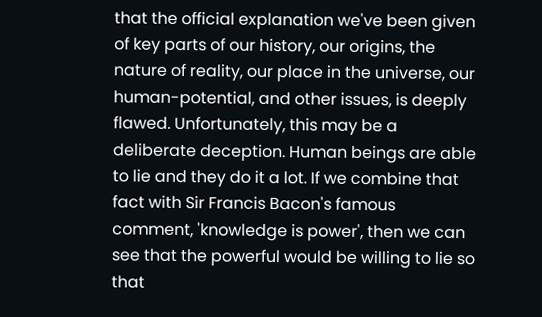that the official explanation we've been given of key parts of our history, our origins, the nature of reality, our place in the universe, our human-potential, and other issues, is deeply flawed. Unfortunately, this may be a deliberate deception. Human beings are able to lie and they do it a lot. If we combine that fact with Sir Francis Bacon's famous comment, 'knowledge is power', then we can see that the powerful would be willing to lie so that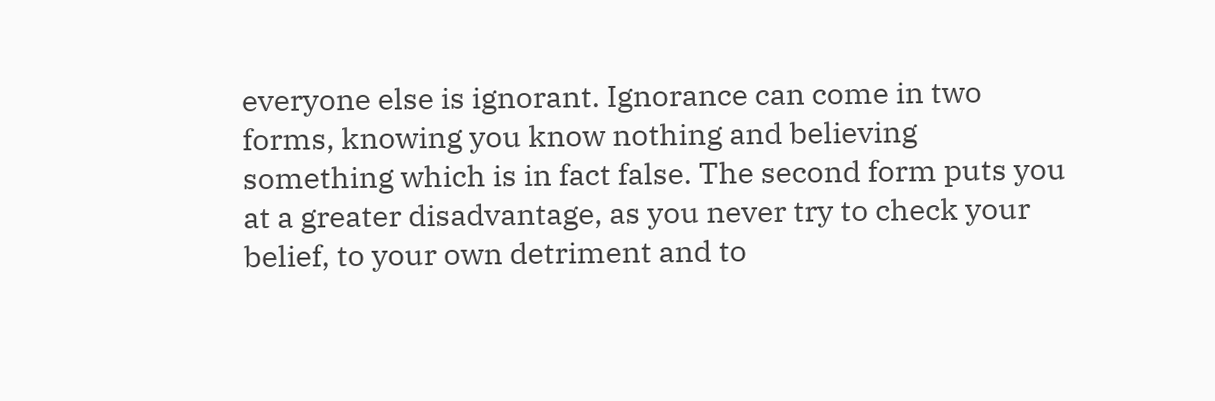everyone else is ignorant. Ignorance can come in two forms, knowing you know nothing and believing something which is in fact false. The second form puts you at a greater disadvantage, as you never try to check your belief, to your own detriment and to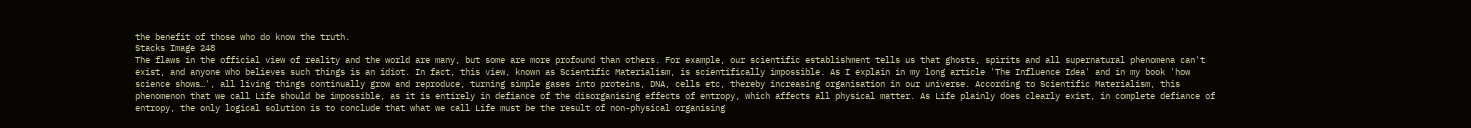the benefit of those who do know the truth.
Stacks Image 248
The flaws in the official view of reality and the world are many, but some are more profound than others. For example, our scientific establishment tells us that ghosts, spirits and all supernatural phenomena can't exist, and anyone who believes such things is an idiot. In fact, this view, known as Scientific Materialism, is scientifically impossible. As I explain in my long article 'The Influence Idea' and in my book 'how science shows…', all living things continually grow and reproduce, turning simple gases into proteins, DNA, cells etc, thereby increasing organisation in our universe. According to Scientific Materialism, this phenomenon that we call Life should be impossible, as it is entirely in defiance of the disorganising effects of entropy, which affects all physical matter. As Life plainly does clearly exist, in complete defiance of entropy, the only logical solution is to conclude that what we call Life must be the result of non-physical organising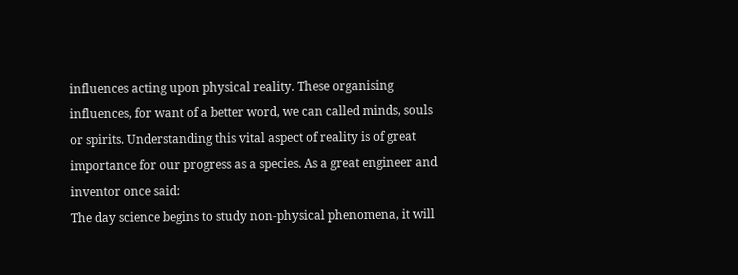influences acting upon physical reality. These organising influences, for want of a better word, we can called minds, souls or spirits. Understanding this vital aspect of reality is of great importance for our progress as a species. As a great engineer and inventor once said:
The day science begins to study non-physical phenomena, it will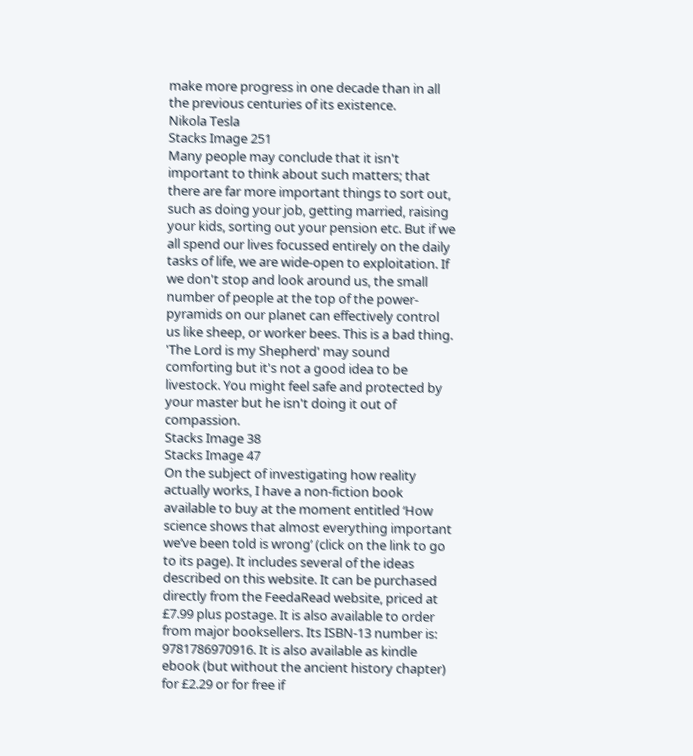make more progress in one decade than in all the previous centuries of its existence.
Nikola Tesla
Stacks Image 251
Many people may conclude that it isn't important to think about such matters; that there are far more important things to sort out, such as doing your job, getting married, raising your kids, sorting out your pension etc. But if we all spend our lives focussed entirely on the daily tasks of life, we are wide-open to exploitation. If we don't stop and look around us, the small number of people at the top of the power-pyramids on our planet can effectively control us like sheep, or worker bees. This is a bad thing. 'The Lord is my Shepherd' may sound comforting but it's not a good idea to be livestock. You might feel safe and protected by your master but he isn't doing it out of compassion.
Stacks Image 38
Stacks Image 47
On the subject of investigating how reality actually works, I have a non-fiction book available to buy at the moment entitled ‘How science shows that almost everything important we’ve been told is wrong’ (click on the link to go to its page). It includes several of the ideas described on this website. It can be purchased directly from the FeedaRead website, priced at £7.99 plus postage. It is also available to order from major booksellers. Its ISBN-13 number is: 9781786970916. It is also available as kindle ebook (but without the ancient history chapter) for £2.29 or for free if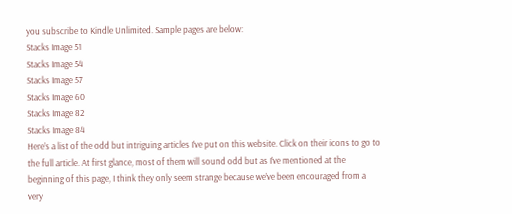you subscribe to Kindle Unlimited. Sample pages are below:
Stacks Image 51
Stacks Image 54
Stacks Image 57
Stacks Image 60
Stacks Image 82
Stacks Image 84
Here’s a list of the odd but intriguing articles I’ve put on this website. Click on their icons to go to the full article. At first glance, most of them will sound odd but as I’ve mentioned at the beginning of this page, I think they only seem strange because we’ve been encouraged from a very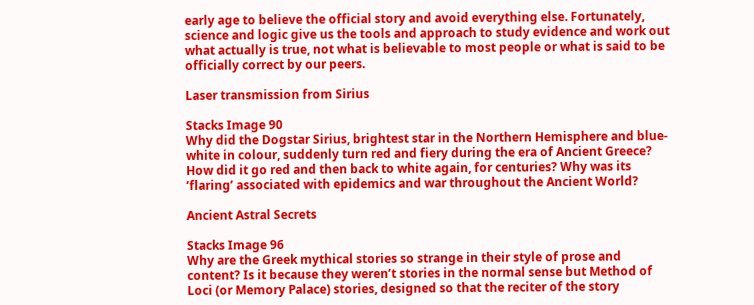early age to believe the official story and avoid everything else. Fortunately, science and logic give us the tools and approach to study evidence and work out what actually is true, not what is believable to most people or what is said to be officially correct by our peers.

Laser transmission from Sirius

Stacks Image 90
Why did the Dogstar Sirius, brightest star in the Northern Hemisphere and blue-white in colour, suddenly turn red and fiery during the era of Ancient Greece? How did it go red and then back to white again, for centuries? Why was its ‘flaring’ associated with epidemics and war throughout the Ancient World?

Ancient Astral Secrets

Stacks Image 96
Why are the Greek mythical stories so strange in their style of prose and content? Is it because they weren’t stories in the normal sense but Method of Loci (or Memory Palace) stories, designed so that the reciter of the story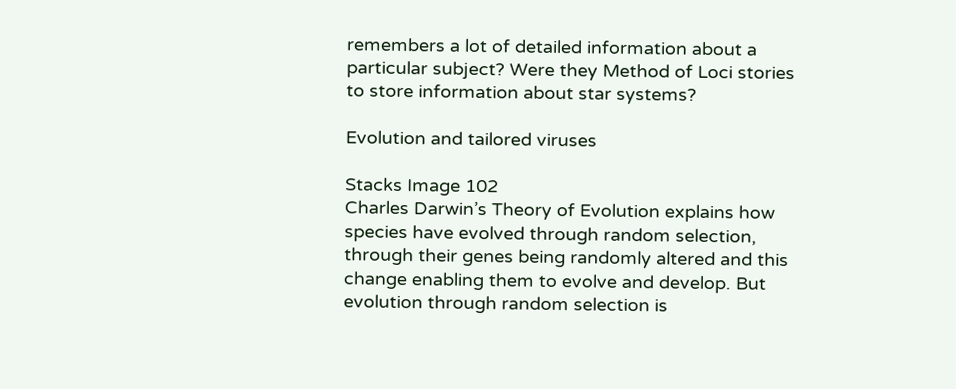remembers a lot of detailed information about a particular subject? Were they Method of Loci stories to store information about star systems?

Evolution and tailored viruses

Stacks Image 102
Charles Darwin’s Theory of Evolution explains how species have evolved through random selection, through their genes being randomly altered and this change enabling them to evolve and develop. But evolution through random selection is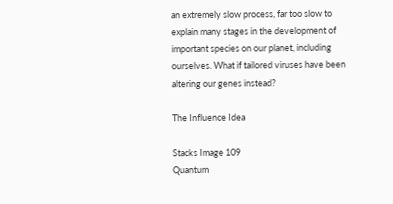an extremely slow process, far too slow to explain many stages in the development of important species on our planet, including ourselves. What if tailored viruses have been altering our genes instead?

The Influence Idea

Stacks Image 109
Quantum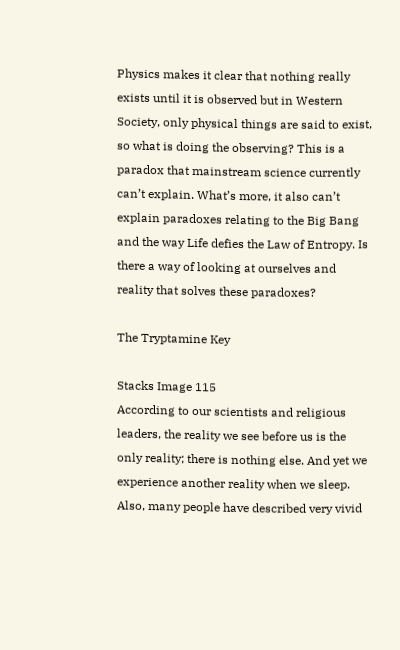Physics makes it clear that nothing really exists until it is observed but in Western Society, only physical things are said to exist, so what is doing the observing? This is a paradox that mainstream science currently can’t explain. What’s more, it also can’t explain paradoxes relating to the Big Bang and the way Life defies the Law of Entropy. Is there a way of looking at ourselves and reality that solves these paradoxes?

The Tryptamine Key

Stacks Image 115
According to our scientists and religious leaders, the reality we see before us is the only reality; there is nothing else. And yet we experience another reality when we sleep. Also, many people have described very vivid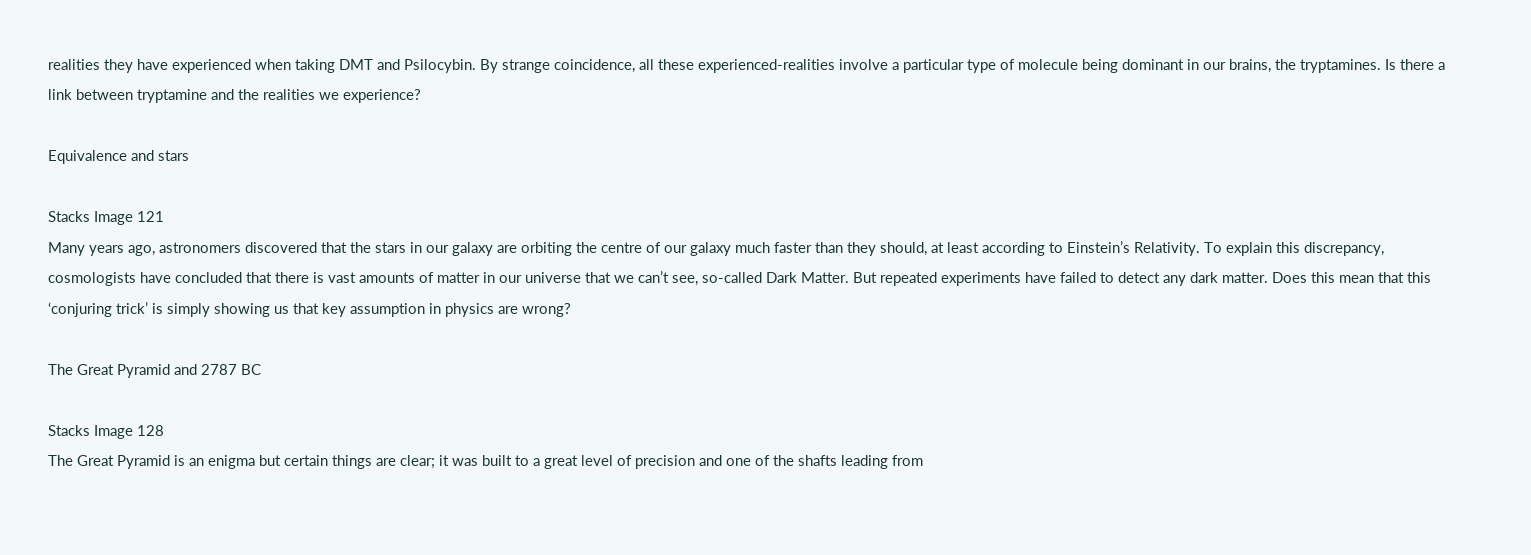realities they have experienced when taking DMT and Psilocybin. By strange coincidence, all these experienced-realities involve a particular type of molecule being dominant in our brains, the tryptamines. Is there a link between tryptamine and the realities we experience?

Equivalence and stars

Stacks Image 121
Many years ago, astronomers discovered that the stars in our galaxy are orbiting the centre of our galaxy much faster than they should, at least according to Einstein’s Relativity. To explain this discrepancy, cosmologists have concluded that there is vast amounts of matter in our universe that we can’t see, so-called Dark Matter. But repeated experiments have failed to detect any dark matter. Does this mean that this ‘conjuring trick’ is simply showing us that key assumption in physics are wrong?

The Great Pyramid and 2787 BC

Stacks Image 128
The Great Pyramid is an enigma but certain things are clear; it was built to a great level of precision and one of the shafts leading from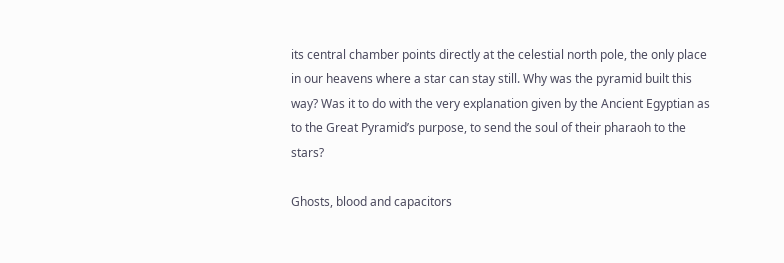its central chamber points directly at the celestial north pole, the only place in our heavens where a star can stay still. Why was the pyramid built this way? Was it to do with the very explanation given by the Ancient Egyptian as to the Great Pyramid’s purpose, to send the soul of their pharaoh to the stars?

Ghosts, blood and capacitors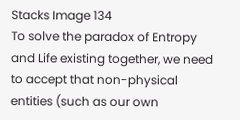Stacks Image 134
To solve the paradox of Entropy and Life existing together, we need to accept that non-physical entities (such as our own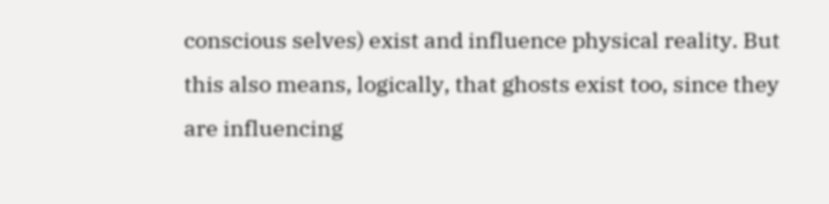conscious selves) exist and influence physical reality. But this also means, logically, that ghosts exist too, since they are influencing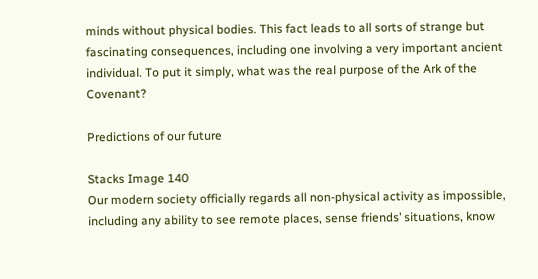minds without physical bodies. This fact leads to all sorts of strange but fascinating consequences, including one involving a very important ancient individual. To put it simply, what was the real purpose of the Ark of the Covenant?

Predictions of our future

Stacks Image 140
Our modern society officially regards all non-physical activity as impossible, including any ability to see remote places, sense friends’ situations, know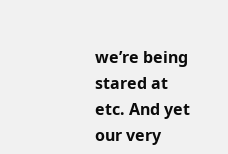we’re being stared at etc. And yet our very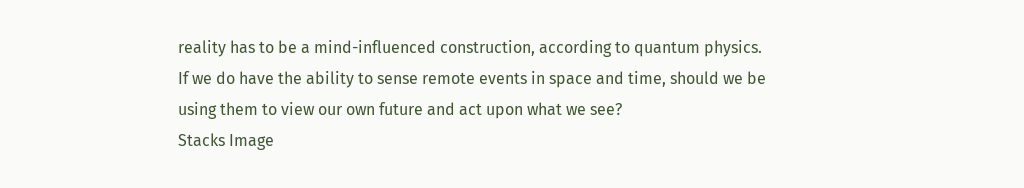reality has to be a mind-influenced construction, according to quantum physics. If we do have the ability to sense remote events in space and time, should we be using them to view our own future and act upon what we see?
Stacks Image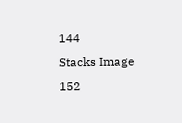144
Stacks Image 152